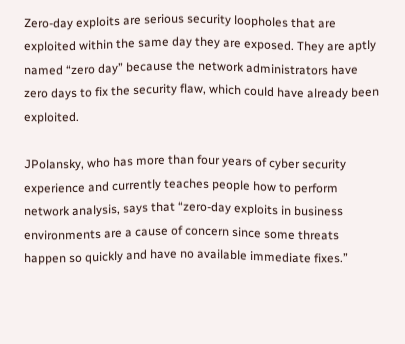Zero-day exploits are serious security loopholes that are exploited within the same day they are exposed. They are aptly named “zero day” because the network administrators have zero days to fix the security flaw, which could have already been exploited.

JPolansky, who has more than four years of cyber security experience and currently teaches people how to perform network analysis, says that “zero-day exploits in business environments are a cause of concern since some threats happen so quickly and have no available immediate fixes.”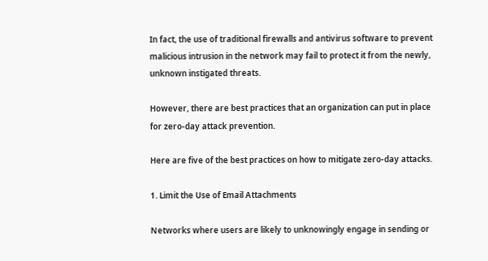In fact, the use of traditional firewalls and antivirus software to prevent malicious intrusion in the network may fail to protect it from the newly, unknown instigated threats.

However, there are best practices that an organization can put in place for zero-day attack prevention.

Here are five of the best practices on how to mitigate zero-day attacks.

1. Limit the Use of Email Attachments

Networks where users are likely to unknowingly engage in sending or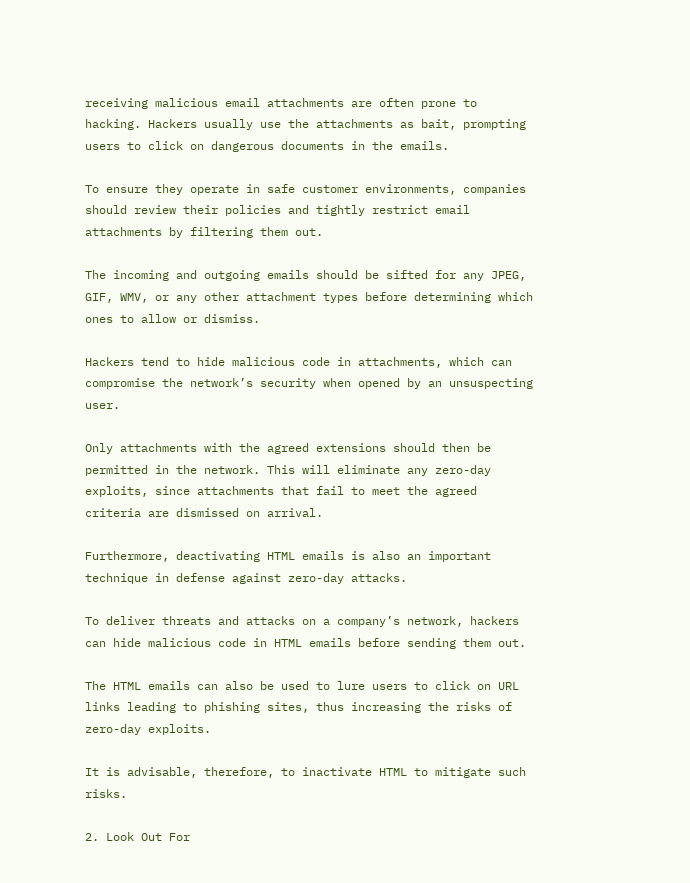receiving malicious email attachments are often prone to hacking. Hackers usually use the attachments as bait, prompting users to click on dangerous documents in the emails.

To ensure they operate in safe customer environments, companies should review their policies and tightly restrict email attachments by filtering them out.

The incoming and outgoing emails should be sifted for any JPEG, GIF, WMV, or any other attachment types before determining which ones to allow or dismiss.

Hackers tend to hide malicious code in attachments, which can compromise the network’s security when opened by an unsuspecting user.

Only attachments with the agreed extensions should then be permitted in the network. This will eliminate any zero-day exploits, since attachments that fail to meet the agreed criteria are dismissed on arrival.

Furthermore, deactivating HTML emails is also an important technique in defense against zero-day attacks.

To deliver threats and attacks on a company’s network, hackers can hide malicious code in HTML emails before sending them out.

The HTML emails can also be used to lure users to click on URL links leading to phishing sites, thus increasing the risks of zero-day exploits.

It is advisable, therefore, to inactivate HTML to mitigate such risks.

2. Look Out For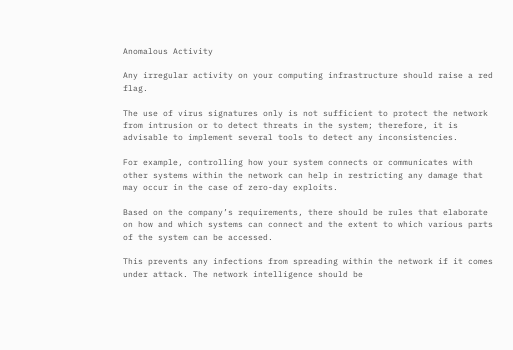Anomalous Activity

Any irregular activity on your computing infrastructure should raise a red flag.

The use of virus signatures only is not sufficient to protect the network from intrusion or to detect threats in the system; therefore, it is advisable to implement several tools to detect any inconsistencies.

For example, controlling how your system connects or communicates with other systems within the network can help in restricting any damage that may occur in the case of zero-day exploits.

Based on the company’s requirements, there should be rules that elaborate on how and which systems can connect and the extent to which various parts of the system can be accessed.

This prevents any infections from spreading within the network if it comes under attack. The network intelligence should be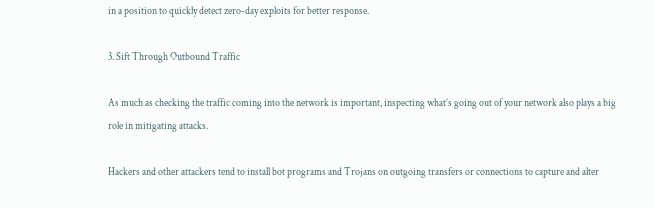in a position to quickly detect zero-day exploits for better response.

3. Sift Through Outbound Traffic

As much as checking the traffic coming into the network is important, inspecting what’s going out of your network also plays a big role in mitigating attacks.

Hackers and other attackers tend to install bot programs and Trojans on outgoing transfers or connections to capture and alter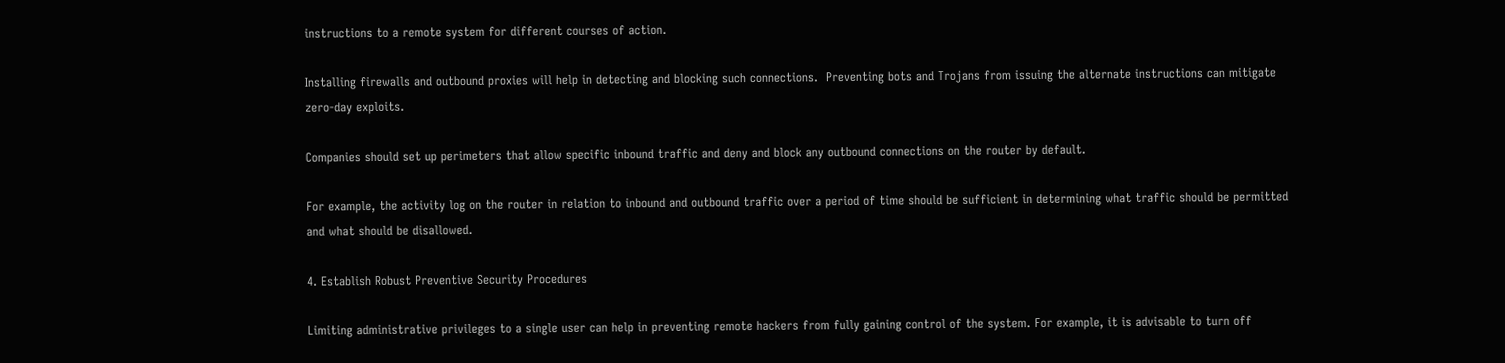instructions to a remote system for different courses of action.

Installing firewalls and outbound proxies will help in detecting and blocking such connections.  Preventing bots and Trojans from issuing the alternate instructions can mitigate zero-day exploits.

Companies should set up perimeters that allow specific inbound traffic and deny and block any outbound connections on the router by default.

For example, the activity log on the router in relation to inbound and outbound traffic over a period of time should be sufficient in determining what traffic should be permitted and what should be disallowed.

4. Establish Robust Preventive Security Procedures

Limiting administrative privileges to a single user can help in preventing remote hackers from fully gaining control of the system. For example, it is advisable to turn off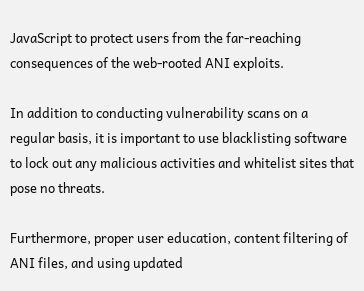JavaScript to protect users from the far-reaching consequences of the web-rooted ANI exploits.

In addition to conducting vulnerability scans on a regular basis, it is important to use blacklisting software to lock out any malicious activities and whitelist sites that pose no threats.

Furthermore, proper user education, content filtering of ANI files, and using updated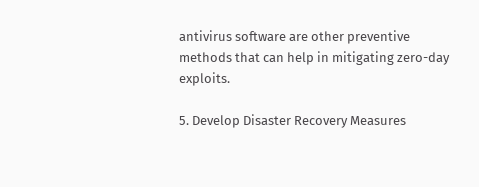antivirus software are other preventive methods that can help in mitigating zero-day exploits.

5. Develop Disaster Recovery Measures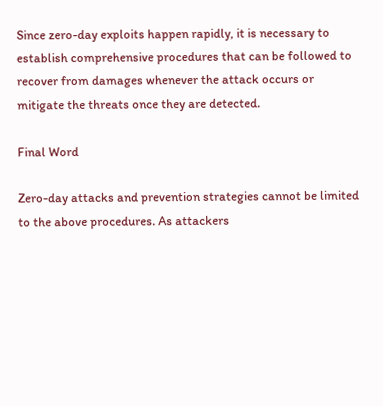Since zero-day exploits happen rapidly, it is necessary to establish comprehensive procedures that can be followed to recover from damages whenever the attack occurs or mitigate the threats once they are detected.

Final Word

Zero-day attacks and prevention strategies cannot be limited to the above procedures. As attackers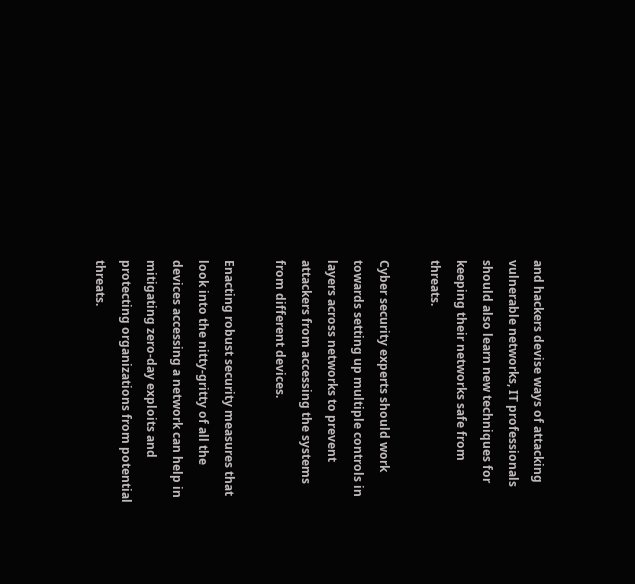and hackers devise ways of attacking vulnerable networks, IT professionals should also learn new techniques for keeping their networks safe from threats.

Cyber security experts should work towards setting up multiple controls in layers across networks to prevent attackers from accessing the systems from different devices.

Enacting robust security measures that look into the nitty-gritty of all the devices accessing a network can help in mitigating zero-day exploits and protecting organizations from potential threats.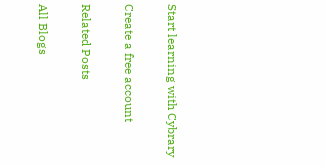Start learning with Cybrary

Create a free account

Related Posts

All Blogs